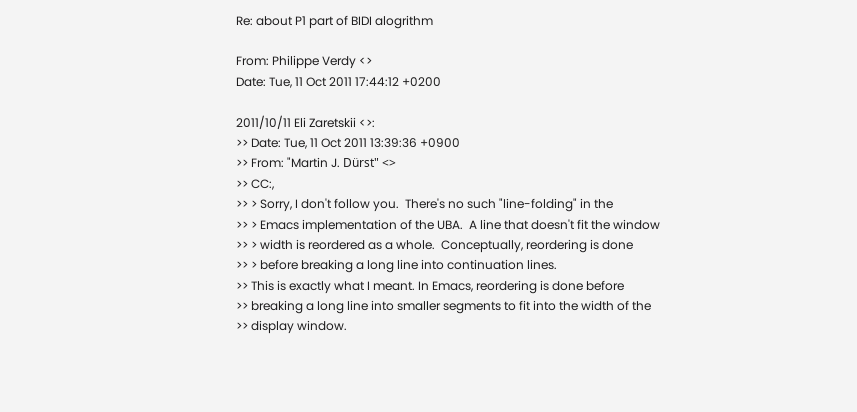Re: about P1 part of BIDI alogrithm

From: Philippe Verdy <>
Date: Tue, 11 Oct 2011 17:44:12 +0200

2011/10/11 Eli Zaretskii <>:
>> Date: Tue, 11 Oct 2011 13:39:36 +0900
>> From: "Martin J. Dürst" <>
>> CC:,
>> > Sorry, I don't follow you.  There's no such "line-folding" in the
>> > Emacs implementation of the UBA.  A line that doesn't fit the window
>> > width is reordered as a whole.  Conceptually, reordering is done
>> > before breaking a long line into continuation lines.
>> This is exactly what I meant. In Emacs, reordering is done before
>> breaking a long line into smaller segments to fit into the width of the
>> display window.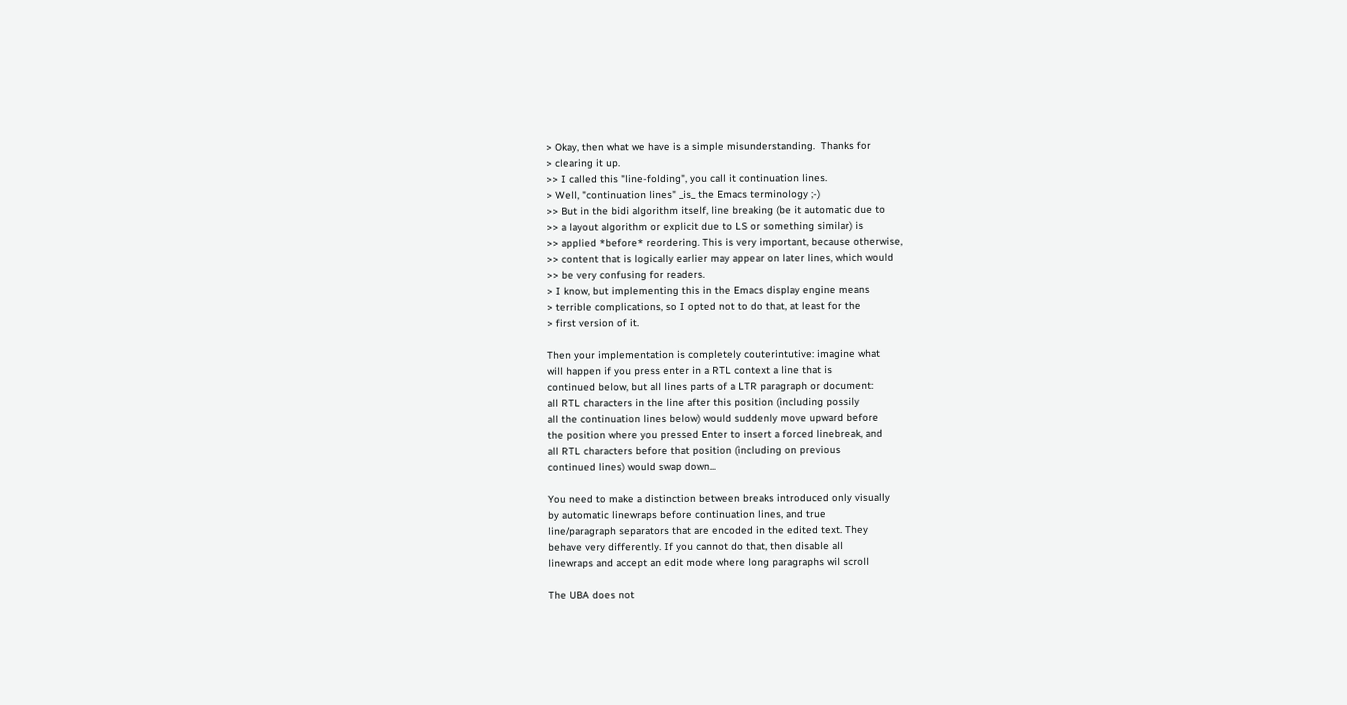> Okay, then what we have is a simple misunderstanding.  Thanks for
> clearing it up.
>> I called this "line-folding", you call it continuation lines.
> Well, "continuation lines" _is_ the Emacs terminology ;-)
>> But in the bidi algorithm itself, line breaking (be it automatic due to
>> a layout algorithm or explicit due to LS or something similar) is
>> applied *before* reordering. This is very important, because otherwise,
>> content that is logically earlier may appear on later lines, which would
>> be very confusing for readers.
> I know, but implementing this in the Emacs display engine means
> terrible complications, so I opted not to do that, at least for the
> first version of it.

Then your implementation is completely couterintutive: imagine what
will happen if you press enter in a RTL context a line that is
continued below, but all lines parts of a LTR paragraph or document:
all RTL characters in the line after this position (including possily
all the continuation lines below) would suddenly move upward before
the position where you pressed Enter to insert a forced linebreak, and
all RTL characters before that position (including on previous
continued lines) would swap down...

You need to make a distinction between breaks introduced only visually
by automatic linewraps before continuation lines, and true
line/paragraph separators that are encoded in the edited text. They
behave very differently. If you cannot do that, then disable all
linewraps and accept an edit mode where long paragraphs wil scroll

The UBA does not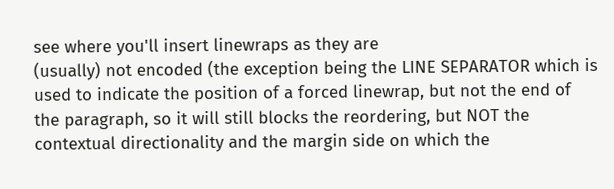see where you'll insert linewraps as they are
(usually) not encoded (the exception being the LINE SEPARATOR which is
used to indicate the position of a forced linewrap, but not the end of
the paragraph, so it will still blocks the reordering, but NOT the
contextual directionality and the margin side on which the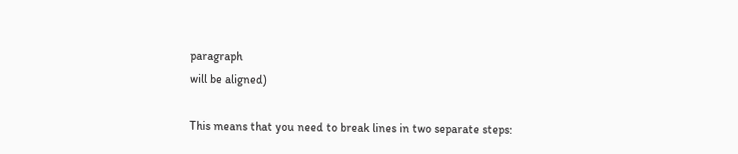paragraph
will be aligned)

This means that you need to break lines in two separate steps: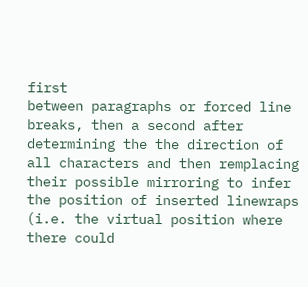first
between paragraphs or forced line breaks, then a second after
determining the the direction of all characters and then remplacing
their possible mirroring to infer the position of inserted linewraps
(i.e. the virtual position where there could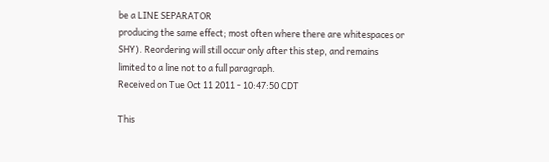be a LINE SEPARATOR
producing the same effect; most often where there are whitespaces or
SHY). Reordering will still occur only after this step, and remains
limited to a line not to a full paragraph.
Received on Tue Oct 11 2011 - 10:47:50 CDT

This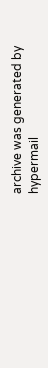archive was generated by hypermail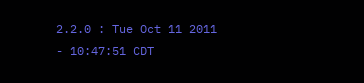2.2.0 : Tue Oct 11 2011 - 10:47:51 CDT